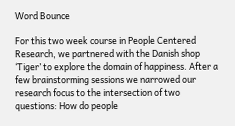Word Bounce

For this two week course in People Centered Research, we partnered with the Danish shop ‘Tiger’ to explore the domain of happiness. After a few brainstorming sessions we narrowed our research focus to the intersection of two questions: How do people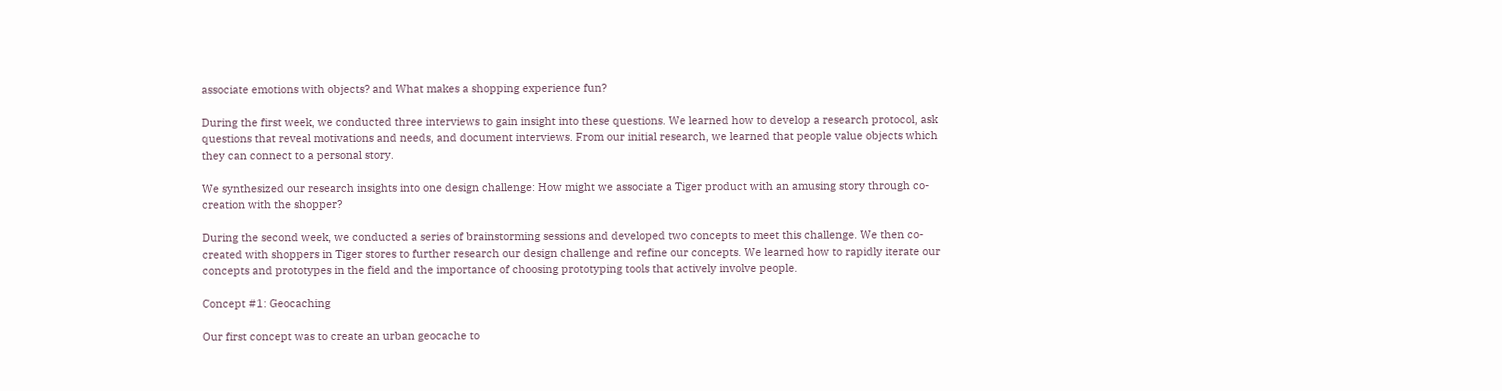associate emotions with objects? and What makes a shopping experience fun?

During the first week, we conducted three interviews to gain insight into these questions. We learned how to develop a research protocol, ask questions that reveal motivations and needs, and document interviews. From our initial research, we learned that people value objects which they can connect to a personal story.

We synthesized our research insights into one design challenge: How might we associate a Tiger product with an amusing story through co-creation with the shopper?

During the second week, we conducted a series of brainstorming sessions and developed two concepts to meet this challenge. We then co-created with shoppers in Tiger stores to further research our design challenge and refine our concepts. We learned how to rapidly iterate our concepts and prototypes in the field and the importance of choosing prototyping tools that actively involve people.

Concept #1: Geocaching

Our first concept was to create an urban geocache to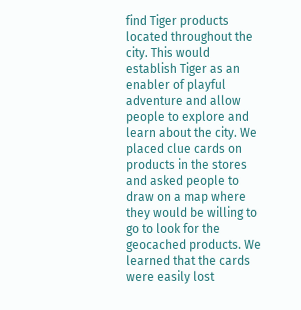find Tiger products located throughout the city. This would establish Tiger as an enabler of playful adventure and allow people to explore and learn about the city. We placed clue cards on products in the stores and asked people to draw on a map where they would be willing to go to look for the geocached products. We learned that the cards were easily lost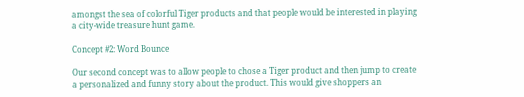amongst the sea of colorful Tiger products and that people would be interested in playing a city-wide treasure hunt game.

Concept #2: Word Bounce

Our second concept was to allow people to chose a Tiger product and then jump to create a personalized and funny story about the product. This would give shoppers an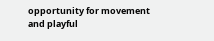opportunity for movement and playful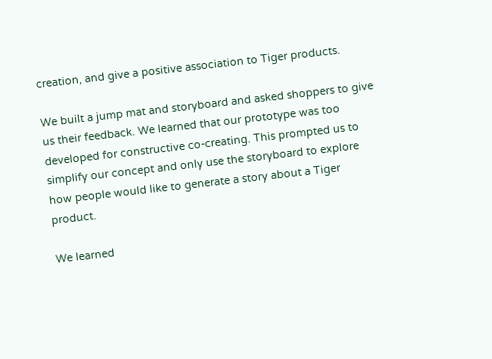creation, and give a positive association to Tiger products.

We built a jump mat and storyboard and asked shoppers to give us their feedback. We learned that our prototype was too developed for constructive co-creating. This prompted us to simplify our concept and only use the storyboard to explore how people would like to generate a story about a Tiger product.

We learned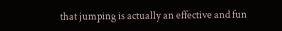that jumping is actually an effective and fun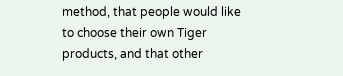method, that people would like to choose their own Tiger products, and that other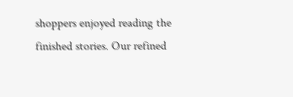shoppers enjoyed reading the finished stories. Our refined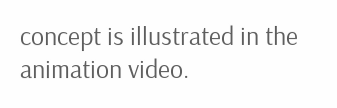concept is illustrated in the animation video.